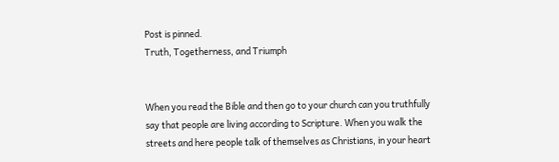Post is pinned.
Truth, Togetherness, and Triumph


When you read the Bible and then go to your church can you truthfully say that people are living according to Scripture. When you walk the streets and here people talk of themselves as Christians, in your heart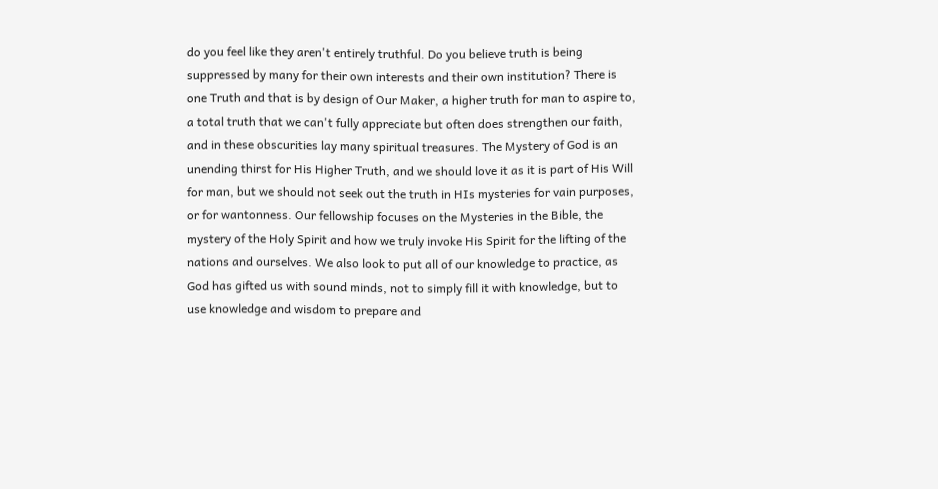do you feel like they aren't entirely truthful. Do you believe truth is being suppressed by many for their own interests and their own institution? There is one Truth and that is by design of Our Maker, a higher truth for man to aspire to, a total truth that we can't fully appreciate but often does strengthen our faith, and in these obscurities lay many spiritual treasures. The Mystery of God is an unending thirst for His Higher Truth, and we should love it as it is part of His Will for man, but we should not seek out the truth in HIs mysteries for vain purposes, or for wantonness. Our fellowship focuses on the Mysteries in the Bible, the mystery of the Holy Spirit and how we truly invoke His Spirit for the lifting of the nations and ourselves. We also look to put all of our knowledge to practice, as God has gifted us with sound minds, not to simply fill it with knowledge, but to use knowledge and wisdom to prepare and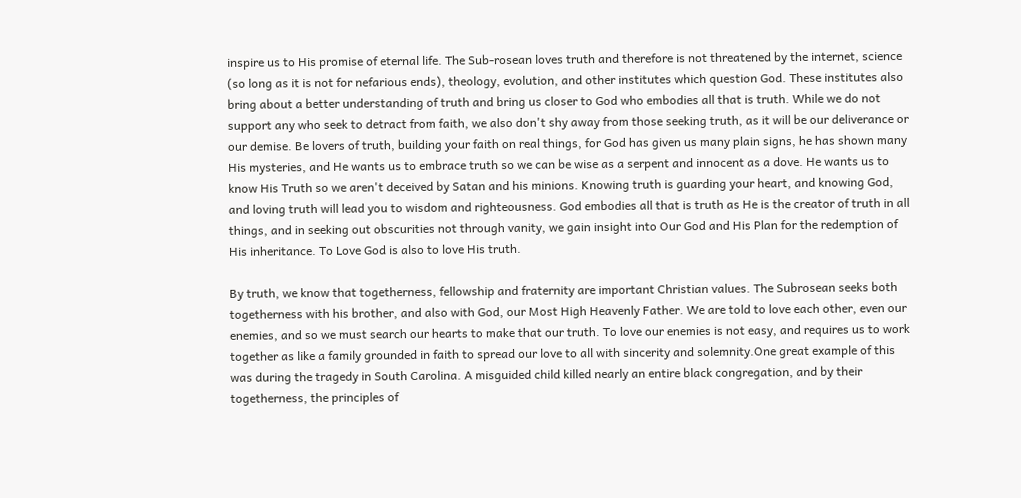inspire us to His promise of eternal life. The Sub-rosean loves truth and therefore is not threatened by the internet, science (so long as it is not for nefarious ends), theology, evolution, and other institutes which question God. These institutes also bring about a better understanding of truth and bring us closer to God who embodies all that is truth. While we do not support any who seek to detract from faith, we also don't shy away from those seeking truth, as it will be our deliverance or our demise. Be lovers of truth, building your faith on real things, for God has given us many plain signs, he has shown many His mysteries, and He wants us to embrace truth so we can be wise as a serpent and innocent as a dove. He wants us to know His Truth so we aren't deceived by Satan and his minions. Knowing truth is guarding your heart, and knowing God, and loving truth will lead you to wisdom and righteousness. God embodies all that is truth as He is the creator of truth in all things, and in seeking out obscurities not through vanity, we gain insight into Our God and His Plan for the redemption of His inheritance. To Love God is also to love His truth.

By truth, we know that togetherness, fellowship and fraternity are important Christian values. The Subrosean seeks both togetherness with his brother, and also with God, our Most High Heavenly Father. We are told to love each other, even our enemies, and so we must search our hearts to make that our truth. To love our enemies is not easy, and requires us to work together as like a family grounded in faith to spread our love to all with sincerity and solemnity.One great example of this was during the tragedy in South Carolina. A misguided child killed nearly an entire black congregation, and by their togetherness, the principles of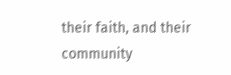their faith, and their community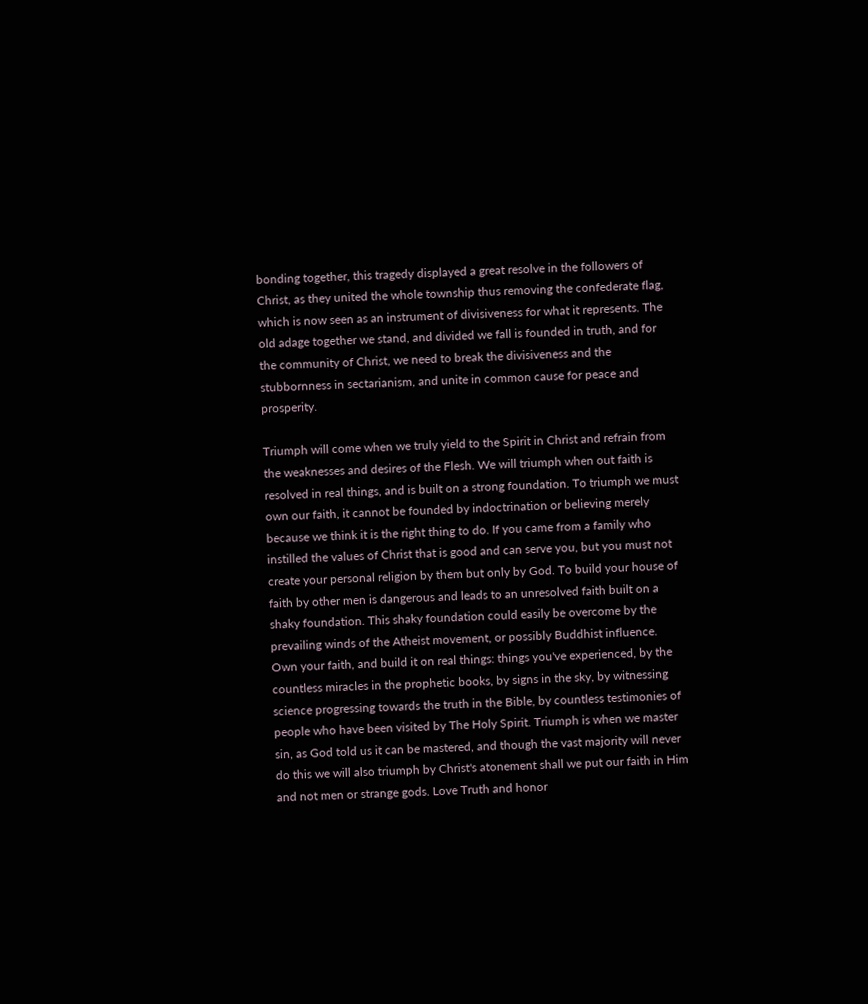bonding together, this tragedy displayed a great resolve in the followers of Christ, as they united the whole township thus removing the confederate flag, which is now seen as an instrument of divisiveness for what it represents. The old adage together we stand, and divided we fall is founded in truth, and for the community of Christ, we need to break the divisiveness and the stubbornness in sectarianism, and unite in common cause for peace and prosperity.

Triumph will come when we truly yield to the Spirit in Christ and refrain from the weaknesses and desires of the Flesh. We will triumph when out faith is resolved in real things, and is built on a strong foundation. To triumph we must own our faith, it cannot be founded by indoctrination or believing merely because we think it is the right thing to do. If you came from a family who instilled the values of Christ that is good and can serve you, but you must not create your personal religion by them but only by God. To build your house of faith by other men is dangerous and leads to an unresolved faith built on a shaky foundation. This shaky foundation could easily be overcome by the prevailing winds of the Atheist movement, or possibly Buddhist influence. Own your faith, and build it on real things: things you've experienced, by the countless miracles in the prophetic books, by signs in the sky, by witnessing science progressing towards the truth in the Bible, by countless testimonies of people who have been visited by The Holy Spirit. Triumph is when we master sin, as God told us it can be mastered, and though the vast majority will never do this we will also triumph by Christ's atonement shall we put our faith in Him and not men or strange gods. Love Truth and honor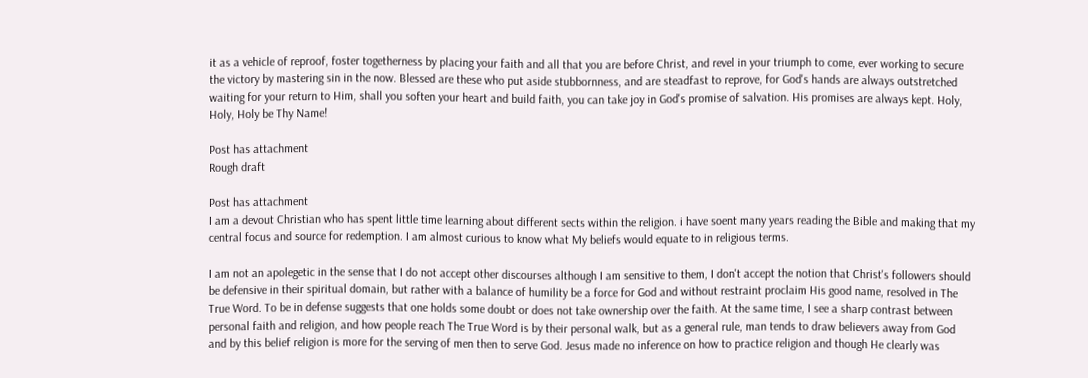it as a vehicle of reproof, foster togetherness by placing your faith and all that you are before Christ, and revel in your triumph to come, ever working to secure the victory by mastering sin in the now. Blessed are these who put aside stubbornness, and are steadfast to reprove, for God's hands are always outstretched waiting for your return to Him, shall you soften your heart and build faith, you can take joy in God's promise of salvation. His promises are always kept. Holy, Holy, Holy be Thy Name!

Post has attachment
Rough draft

Post has attachment
I am a devout Christian who has spent little time learning about different sects within the religion. i have soent many years reading the Bible and making that my central focus and source for redemption. I am almost curious to know what My beliefs would equate to in religious terms.

I am not an apolegetic in the sense that I do not accept other discourses although I am sensitive to them, I don't accept the notion that Christ's followers should be defensive in their spiritual domain, but rather with a balance of humility be a force for God and without restraint proclaim His good name, resolved in The True Word. To be in defense suggests that one holds some doubt or does not take ownership over the faith. At the same time, I see a sharp contrast between personal faith and religion, and how people reach The True Word is by their personal walk, but as a general rule, man tends to draw believers away from God and by this belief religion is more for the serving of men then to serve God. Jesus made no inference on how to practice religion and though He clearly was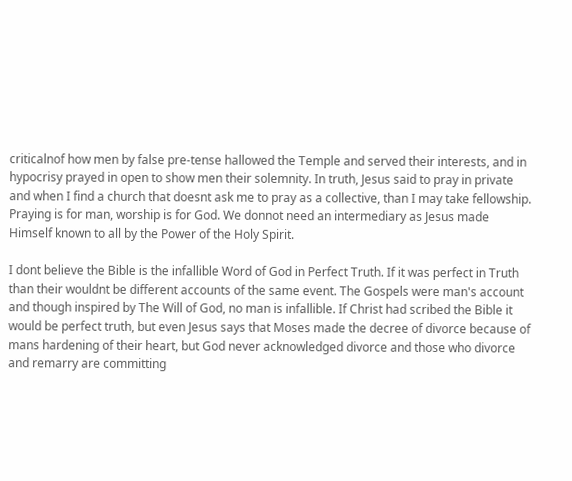criticalnof how men by false pre-tense hallowed the Temple and served their interests, and in hypocrisy prayed in open to show men their solemnity. In truth, Jesus said to pray in private and when I find a church that doesnt ask me to pray as a collective, than I may take fellowship. Praying is for man, worship is for God. We donnot need an intermediary as Jesus made Himself known to all by the Power of the Holy Spirit.

I dont believe the Bible is the infallible Word of God in Perfect Truth. If it was perfect in Truth than their wouldnt be different accounts of the same event. The Gospels were man's account and though inspired by The Will of God, no man is infallible. If Christ had scribed the Bible it would be perfect truth, but even Jesus says that Moses made the decree of divorce because of mans hardening of their heart, but God never acknowledged divorce and those who divorce and remarry are committing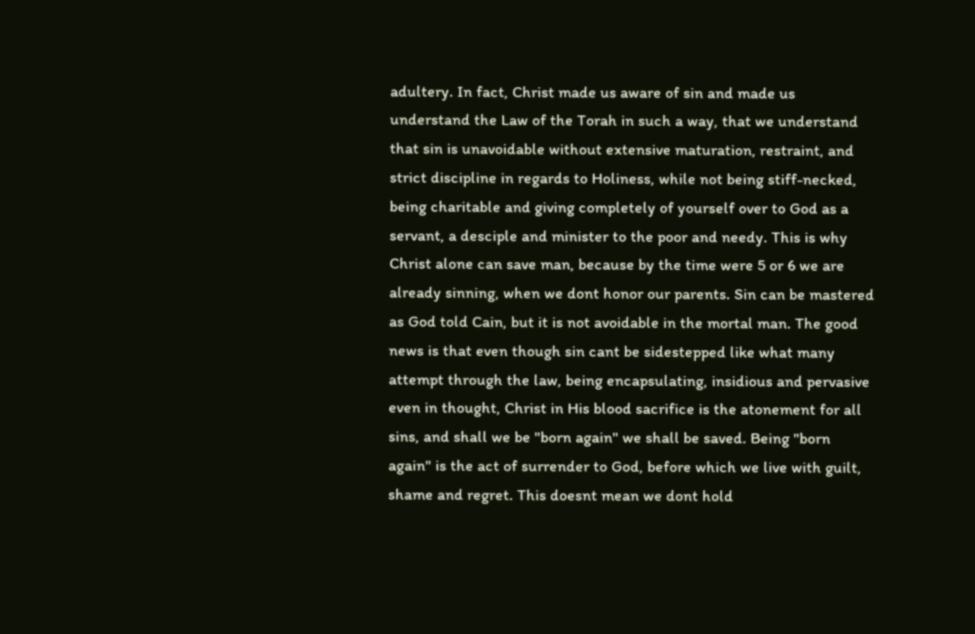adultery. In fact, Christ made us aware of sin and made us understand the Law of the Torah in such a way, that we understand that sin is unavoidable without extensive maturation, restraint, and strict discipline in regards to Holiness, while not being stiff-necked, being charitable and giving completely of yourself over to God as a servant, a desciple and minister to the poor and needy. This is why Christ alone can save man, because by the time were 5 or 6 we are already sinning, when we dont honor our parents. Sin can be mastered as God told Cain, but it is not avoidable in the mortal man. The good news is that even though sin cant be sidestepped like what many attempt through the law, being encapsulating, insidious and pervasive even in thought, Christ in His blood sacrifice is the atonement for all sins, and shall we be "born again" we shall be saved. Being "born again" is the act of surrender to God, before which we live with guilt, shame and regret. This doesnt mean we dont hold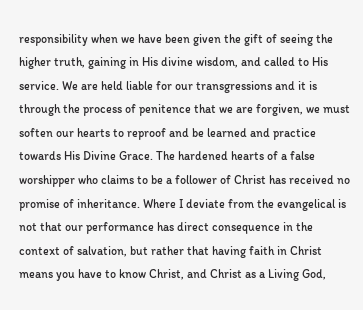responsibility when we have been given the gift of seeing the higher truth, gaining in His divine wisdom, and called to His service. We are held liable for our transgressions and it is through the process of penitence that we are forgiven, we must soften our hearts to reproof and be learned and practice towards His Divine Grace. The hardened hearts of a false worshipper who claims to be a follower of Christ has received no promise of inheritance. Where I deviate from the evangelical is not that our performance has direct consequence in the context of salvation, but rather that having faith in Christ means you have to know Christ, and Christ as a Living God,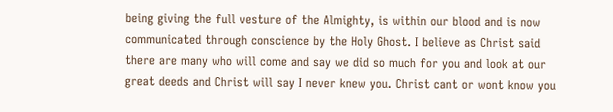being giving the full vesture of the Almighty, is within our blood and is now communicated through conscience by the Holy Ghost. I believe as Christ said there are many who will come and say we did so much for you and look at our great deeds and Christ will say I never knew you. Christ cant or wont know you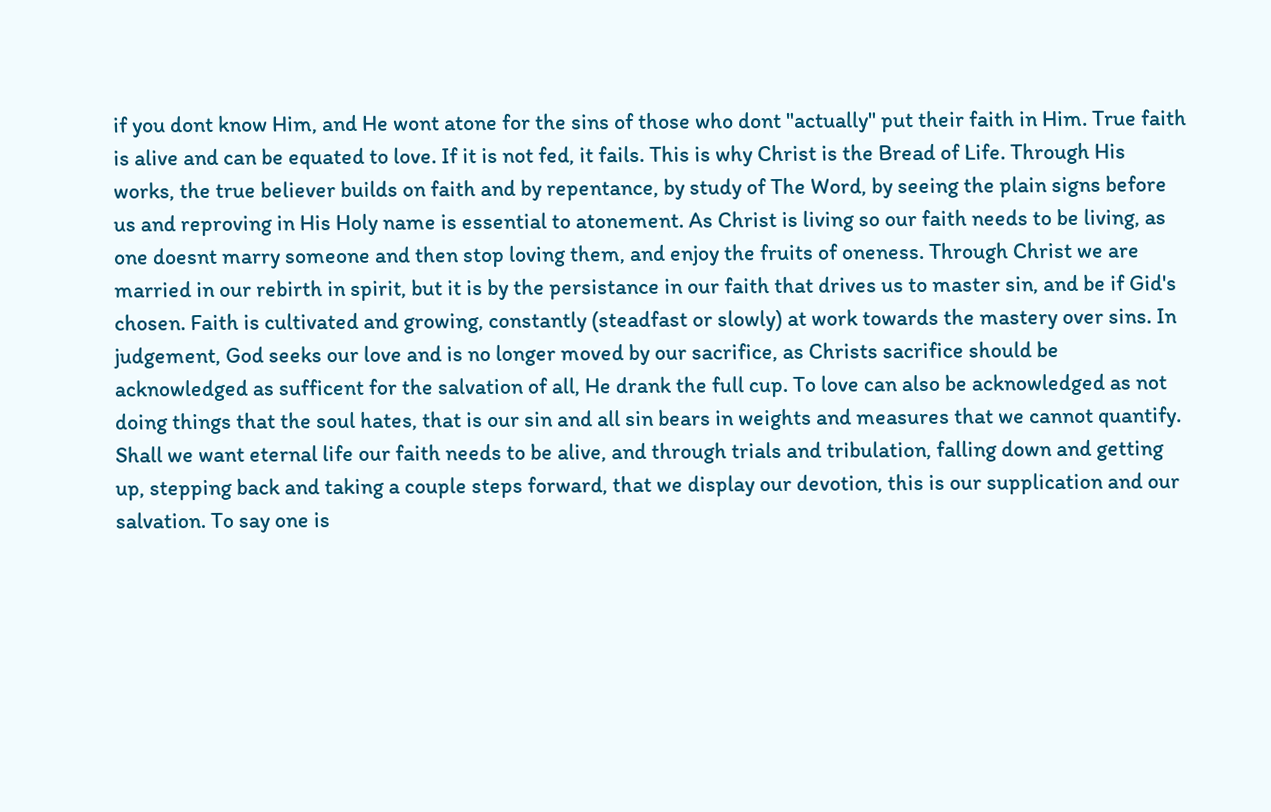if you dont know Him, and He wont atone for the sins of those who dont "actually" put their faith in Him. True faith is alive and can be equated to love. If it is not fed, it fails. This is why Christ is the Bread of Life. Through His works, the true believer builds on faith and by repentance, by study of The Word, by seeing the plain signs before us and reproving in His Holy name is essential to atonement. As Christ is living so our faith needs to be living, as one doesnt marry someone and then stop loving them, and enjoy the fruits of oneness. Through Christ we are married in our rebirth in spirit, but it is by the persistance in our faith that drives us to master sin, and be if Gid's chosen. Faith is cultivated and growing, constantly (steadfast or slowly) at work towards the mastery over sins. In judgement, God seeks our love and is no longer moved by our sacrifice, as Christs sacrifice should be acknowledged as sufficent for the salvation of all, He drank the full cup. To love can also be acknowledged as not doing things that the soul hates, that is our sin and all sin bears in weights and measures that we cannot quantify. Shall we want eternal life our faith needs to be alive, and through trials and tribulation, falling down and getting up, stepping back and taking a couple steps forward, that we display our devotion, this is our supplication and our salvation. To say one is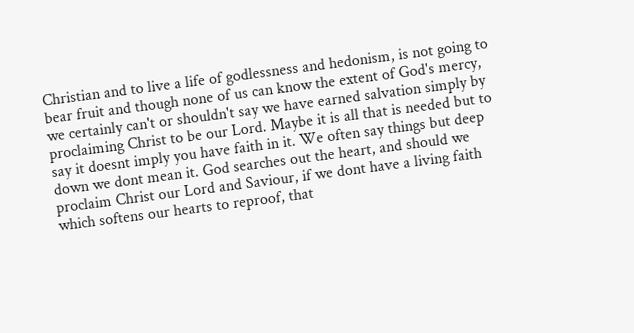Christian and to live a life of godlessness and hedonism, is not going to bear fruit and though none of us can know the extent of God's mercy, we certainly can't or shouldn't say we have earned salvation simply by proclaiming Christ to be our Lord. Maybe it is all that is needed but to say it doesnt imply you have faith in it. We often say things but deep down we dont mean it. God searches out the heart, and should we proclaim Christ our Lord and Saviour, if we dont have a living faith which softens our hearts to reproof, that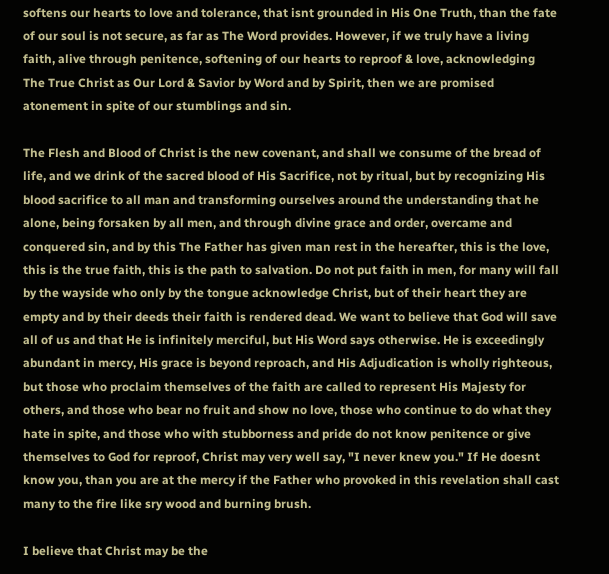softens our hearts to love and tolerance, that isnt grounded in His One Truth, than the fate of our soul is not secure, as far as The Word provides. However, if we truly have a living faith, alive through penitence, softening of our hearts to reproof & love, acknowledging The True Christ as Our Lord & Savior by Word and by Spirit, then we are promised atonement in spite of our stumblings and sin.

The Flesh and Blood of Christ is the new covenant, and shall we consume of the bread of life, and we drink of the sacred blood of His Sacrifice, not by ritual, but by recognizing His blood sacrifice to all man and transforming ourselves around the understanding that he alone, being forsaken by all men, and through divine grace and order, overcame and conquered sin, and by this The Father has given man rest in the hereafter, this is the love, this is the true faith, this is the path to salvation. Do not put faith in men, for many will fall by the wayside who only by the tongue acknowledge Christ, but of their heart they are empty and by their deeds their faith is rendered dead. We want to believe that God will save all of us and that He is infinitely merciful, but His Word says otherwise. He is exceedingly abundant in mercy, His grace is beyond reproach, and His Adjudication is wholly righteous, but those who proclaim themselves of the faith are called to represent His Majesty for others, and those who bear no fruit and show no love, those who continue to do what they hate in spite, and those who with stubborness and pride do not know penitence or give themselves to God for reproof, Christ may very well say, "I never knew you." If He doesnt know you, than you are at the mercy if the Father who provoked in this revelation shall cast many to the fire like sry wood and burning brush.

I believe that Christ may be the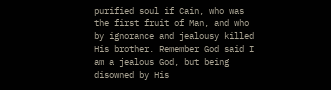purified soul if Cain, who was the first fruit of Man, and who by ignorance and jealousy killed His brother. Remember God said I am a jealous God, but being disowned by His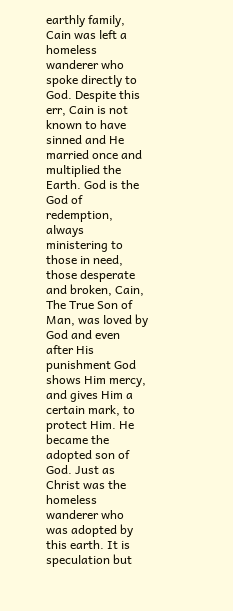earthly family, Cain was left a homeless wanderer who spoke directly to God. Despite this err, Cain is not known to have sinned and He married once and multiplied the Earth. God is the God of redemption, always ministering to those in need, those desperate and broken, Cain, The True Son of Man, was loved by God and even after His punishment God shows Him mercy, and gives Him a certain mark, to protect Him. He became the adopted son of God. Just as Christ was the homeless wanderer who was adopted by this earth. It is speculation but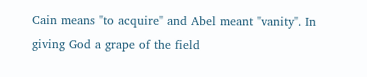Cain means "to acquire" and Abel meant "vanity". In giving God a grape of the field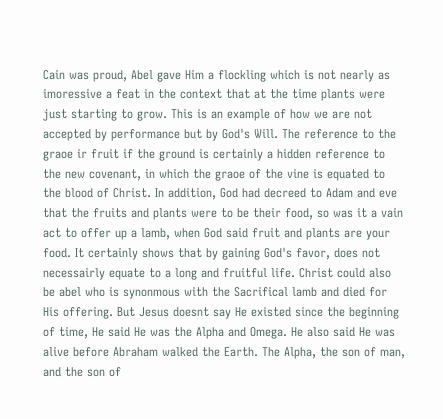Cain was proud, Abel gave Him a flockling which is not nearly as imoressive a feat in the context that at the time plants were just starting to grow. This is an example of how we are not accepted by performance but by God's Will. The reference to the graoe ir fruit if the ground is certainly a hidden reference to the new covenant, in which the graoe of the vine is equated to the blood of Christ. In addition, God had decreed to Adam and eve that the fruits and plants were to be their food, so was it a vain act to offer up a lamb, when God said fruit and plants are your food. It certainly shows that by gaining God's favor, does not necessairly equate to a long and fruitful life. Christ could also be abel who is synonmous with the Sacrifical lamb and died for His offering. But Jesus doesnt say He existed since the beginning of time, He said He was the Alpha and Omega. He also said He was alive before Abraham walked the Earth. The Alpha, the son of man, and the son of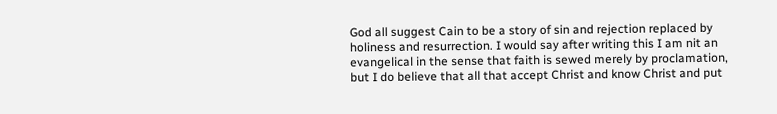God all suggest Cain to be a story of sin and rejection replaced by holiness and resurrection. I would say after writing this I am nit an evangelical in the sense that faith is sewed merely by proclamation, but I do believe that all that accept Christ and know Christ and put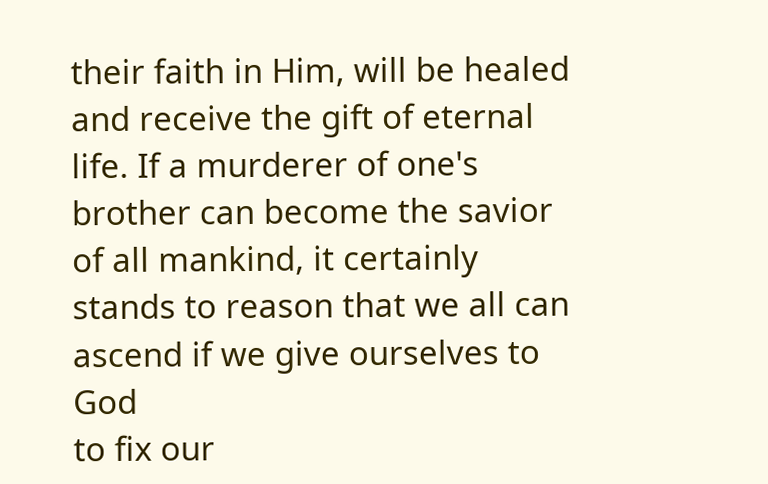their faith in Him, will be healed and receive the gift of eternal life. If a murderer of one's brother can become the savior of all mankind, it certainly stands to reason that we all can ascend if we give ourselves to God
to fix our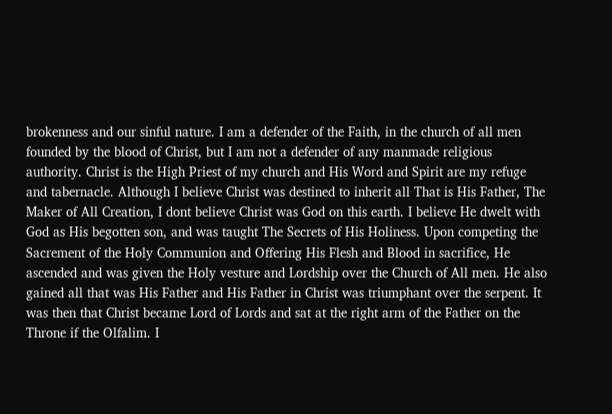brokenness and our sinful nature. I am a defender of the Faith, in the church of all men founded by the blood of Christ, but I am not a defender of any manmade religious authority. Christ is the High Priest of my church and His Word and Spirit are my refuge and tabernacle. Although I believe Christ was destined to inherit all That is His Father, The Maker of All Creation, I dont believe Christ was God on this earth. I believe He dwelt with God as His begotten son, and was taught The Secrets of His Holiness. Upon competing the Sacrement of the Holy Communion and Offering His Flesh and Blood in sacrifice, He ascended and was given the Holy vesture and Lordship over the Church of All men. He also gained all that was His Father and His Father in Christ was triumphant over the serpent. It was then that Christ became Lord of Lords and sat at the right arm of the Father on the Throne if the Olfalim. I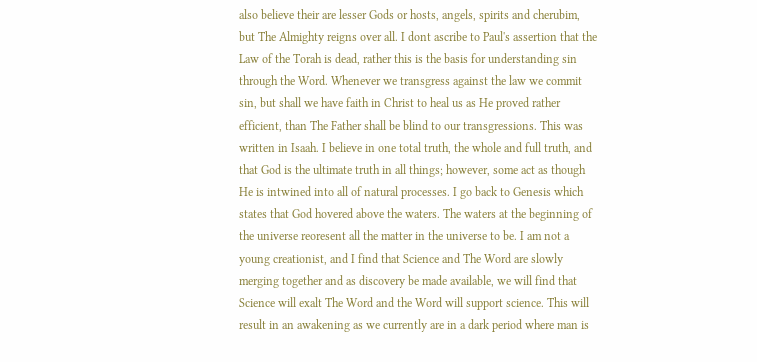also believe their are lesser Gods or hosts, angels, spirits and cherubim, but The Almighty reigns over all. I dont ascribe to Paul's assertion that the Law of the Torah is dead, rather this is the basis for understanding sin through the Word. Whenever we transgress against the law we commit sin, but shall we have faith in Christ to heal us as He proved rather efficient, than The Father shall be blind to our transgressions. This was written in Isaah. I believe in one total truth, the whole and full truth, and that God is the ultimate truth in all things; however, some act as though He is intwined into all of natural processes. I go back to Genesis which states that God hovered above the waters. The waters at the beginning of the universe reoresent all the matter in the universe to be. I am not a young creationist, and I find that Science and The Word are slowly merging together and as discovery be made available, we will find that Science will exalt The Word and the Word will support science. This will result in an awakening as we currently are in a dark period where man is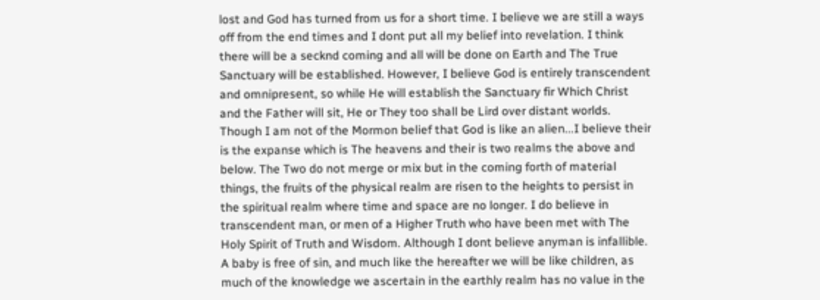lost and God has turned from us for a short time. I believe we are still a ways off from the end times and I dont put all my belief into revelation. I think there will be a secknd coming and all will be done on Earth and The True Sanctuary will be established. However, I believe God is entirely transcendent and omnipresent, so while He will establish the Sanctuary fir Which Christ and the Father will sit, He or They too shall be Lird over distant worlds. Though I am not of the Mormon belief that God is like an alien...I believe their is the expanse which is The heavens and their is two realms the above and below. The Two do not merge or mix but in the coming forth of material things, the fruits of the physical realm are risen to the heights to persist in the spiritual realm where time and space are no longer. I do believe in transcendent man, or men of a Higher Truth who have been met with The Holy Spirit of Truth and Wisdom. Although I dont believe anyman is infallible. A baby is free of sin, and much like the hereafter we will be like children, as much of the knowledge we ascertain in the earthly realm has no value in the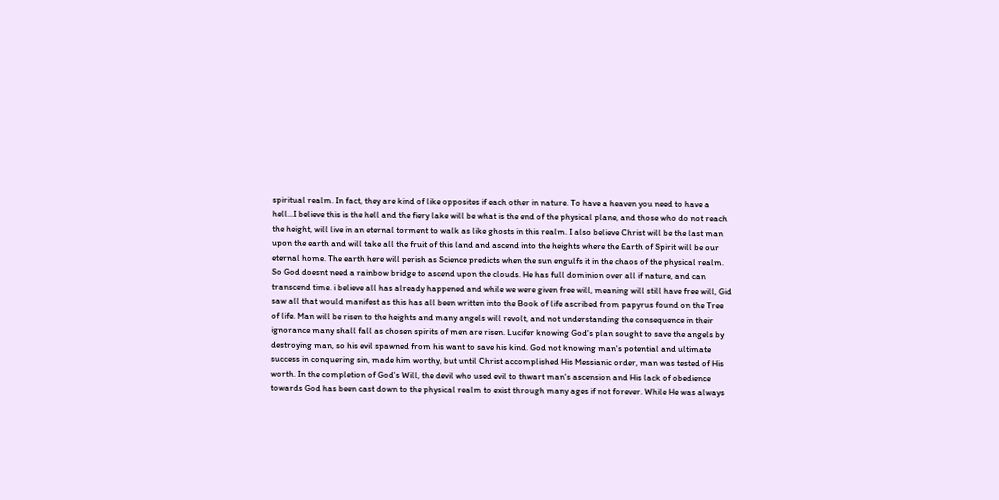spiritual realm. In fact, they are kind of like opposites if each other in nature. To have a heaven you need to have a hell...I believe this is the hell and the fiery lake will be what is the end of the physical plane, and those who do not reach the height, will live in an eternal torment to walk as like ghosts in this realm. I also believe Christ will be the last man upon the earth and will take all the fruit of this land and ascend into the heights where the Earth of Spirit will be our eternal home. The earth here will perish as Science predicts when the sun engulfs it in the chaos of the physical realm. So God doesnt need a rainbow bridge to ascend upon the clouds. He has full dominion over all if nature, and can transcend time. i believe all has already happened and while we were given free will, meaning will still have free will, Gid saw all that would manifest as this has all been written into the Book of life ascribed from papyrus found on the Tree of life. Man will be risen to the heights and many angels will revolt, and not understanding the consequence in their ignorance many shall fall as chosen spirits of men are risen. Lucifer knowing God's plan sought to save the angels by destroying man, so his evil spawned from his want to save his kind. God not knowing man's potential and ultimate success in conquering sin, made him worthy, but until Christ accomplished His Messianic order, man was tested of His worth. In the completion of God's Will, the devil who used evil to thwart man's ascension and His lack of obedience towards God has been cast down to the physical realm to exist through many ages if not forever. While He was always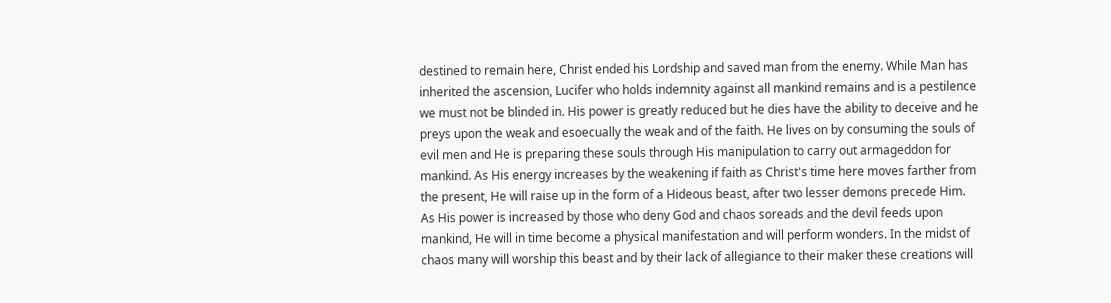destined to remain here, Christ ended his Lordship and saved man from the enemy. While Man has inherited the ascension, Lucifer who holds indemnity against all mankind remains and is a pestilence we must not be blinded in. His power is greatly reduced but he dies have the ability to deceive and he preys upon the weak and esoecually the weak and of the faith. He lives on by consuming the souls of evil men and He is preparing these souls through His manipulation to carry out armageddon for mankind. As His energy increases by the weakening if faith as Christ's time here moves farther from the present, He will raise up in the form of a Hideous beast, after two lesser demons precede Him. As His power is increased by those who deny God and chaos soreads and the devil feeds upon mankind, He will in time become a physical manifestation and will perform wonders. In the midst of chaos many will worship this beast and by their lack of allegiance to their maker these creations will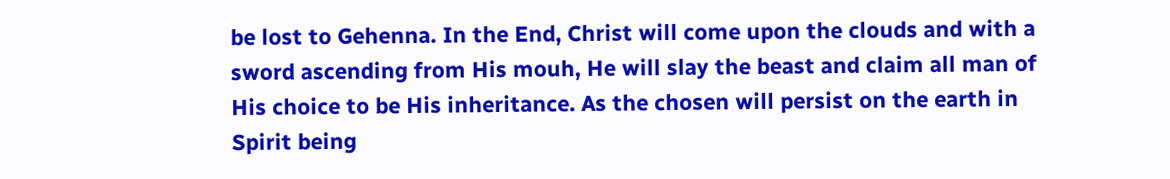be lost to Gehenna. In the End, Christ will come upon the clouds and with a sword ascending from His mouh, He will slay the beast and claim all man of His choice to be His inheritance. As the chosen will persist on the earth in Spirit being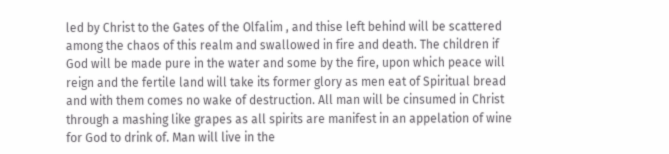led by Christ to the Gates of the Olfalim , and thise left behind will be scattered among the chaos of this realm and swallowed in fire and death. The children if God will be made pure in the water and some by the fire, upon which peace will reign and the fertile land will take its former glory as men eat of Spiritual bread and with them comes no wake of destruction. All man will be cinsumed in Christ through a mashing like grapes as all spirits are manifest in an appelation of wine for God to drink of. Man will live in the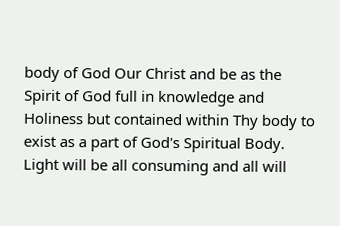body of God Our Christ and be as the Spirit of God full in knowledge and Holiness but contained within Thy body to exist as a part of God's Spiritual Body. Light will be all consuming and all will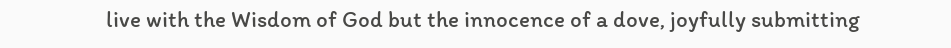live with the Wisdom of God but the innocence of a dove, joyfully submitting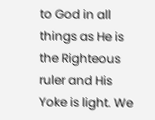to God in all things as He is the Righteous ruler and His Yoke is light. We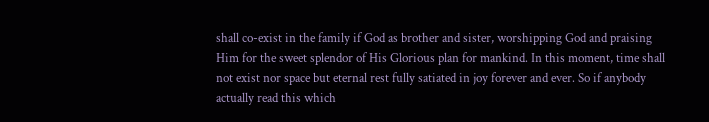shall co-exist in the family if God as brother and sister, worshipping God and praising Him for the sweet splendor of His Glorious plan for mankind. In this moment, time shall not exist nor space but eternal rest fully satiated in joy forever and ever. So if anybody actually read this which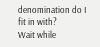denomination do I fit in with?
Wait while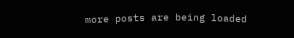more posts are being loaded